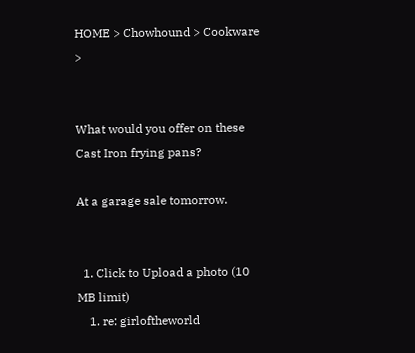HOME > Chowhound > Cookware >


What would you offer on these Cast Iron frying pans?

At a garage sale tomorrow.


  1. Click to Upload a photo (10 MB limit)
    1. re: girloftheworld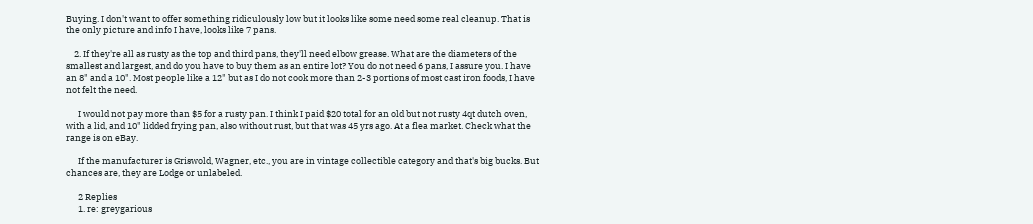Buying. I don't want to offer something ridiculously low but it looks like some need some real cleanup. That is the only picture and info I have, looks like 7 pans.

    2. If they're all as rusty as the top and third pans, they'll need elbow grease. What are the diameters of the smallest and largest, and do you have to buy them as an entire lot? You do not need 6 pans, I assure you. I have an 8" and a 10". Most people like a 12" but as I do not cook more than 2-3 portions of most cast iron foods, I have not felt the need.

      I would not pay more than $5 for a rusty pan. I think I paid $20 total for an old but not rusty 4qt dutch oven, with a lid, and 10" lidded frying pan, also without rust, but that was 45 yrs ago. At a flea market. Check what the range is on eBay.

      If the manufacturer is Griswold, Wagner, etc., you are in vintage collectible category and that's big bucks. But chances are, they are Lodge or unlabeled.

      2 Replies
      1. re: greygarious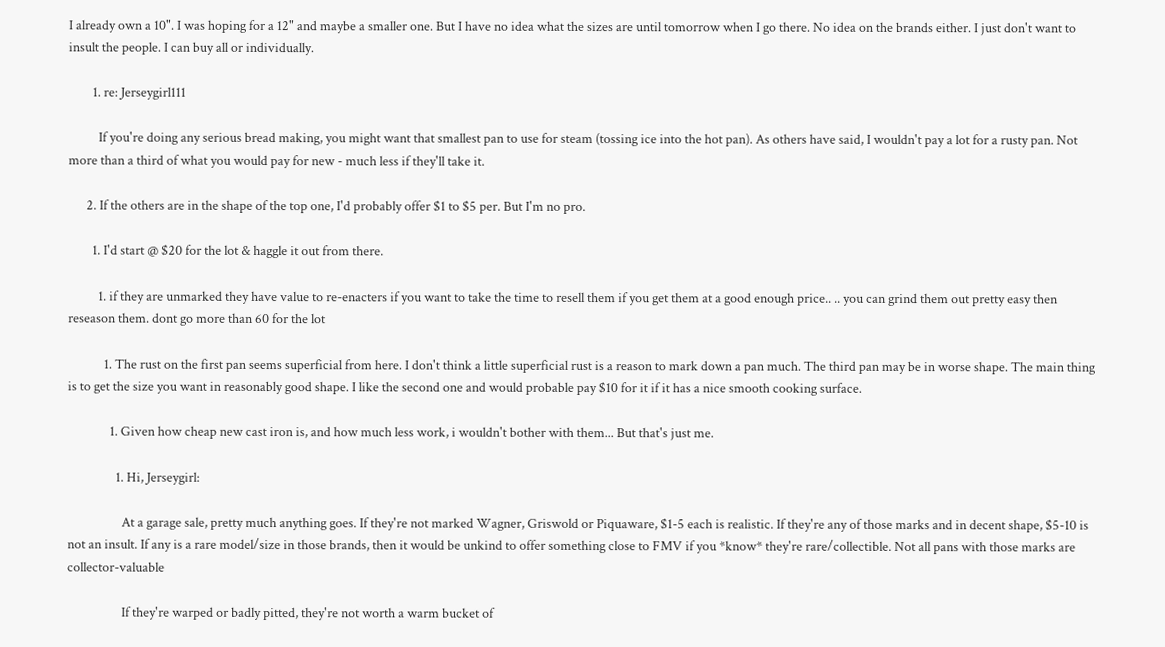I already own a 10". I was hoping for a 12" and maybe a smaller one. But I have no idea what the sizes are until tomorrow when I go there. No idea on the brands either. I just don't want to insult the people. I can buy all or individually.

        1. re: Jerseygirl111

          If you're doing any serious bread making, you might want that smallest pan to use for steam (tossing ice into the hot pan). As others have said, I wouldn't pay a lot for a rusty pan. Not more than a third of what you would pay for new - much less if they'll take it.

      2. If the others are in the shape of the top one, I'd probably offer $1 to $5 per. But I'm no pro.

        1. I'd start @ $20 for the lot & haggle it out from there.

          1. if they are unmarked they have value to re-enacters if you want to take the time to resell them if you get them at a good enough price.. .. you can grind them out pretty easy then reseason them. dont go more than 60 for the lot

            1. The rust on the first pan seems superficial from here. I don't think a little superficial rust is a reason to mark down a pan much. The third pan may be in worse shape. The main thing is to get the size you want in reasonably good shape. I like the second one and would probable pay $10 for it if it has a nice smooth cooking surface.

              1. Given how cheap new cast iron is, and how much less work, i wouldn't bother with them... But that's just me.

                1. Hi, Jerseygirl:

                  At a garage sale, pretty much anything goes. If they're not marked Wagner, Griswold or Piquaware, $1-5 each is realistic. If they're any of those marks and in decent shape, $5-10 is not an insult. If any is a rare model/size in those brands, then it would be unkind to offer something close to FMV if you *know* they're rare/collectible. Not all pans with those marks are collector-valuable

                  If they're warped or badly pitted, they're not worth a warm bucket of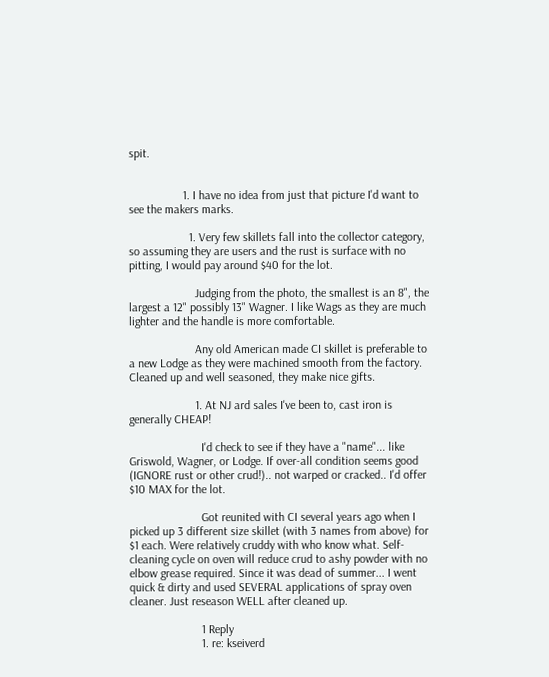spit.


                  1. I have no idea from just that picture I'd want to see the makers marks.

                    1. Very few skillets fall into the collector category, so assuming they are users and the rust is surface with no pitting, I would pay around $40 for the lot.

                      Judging from the photo, the smallest is an 8", the largest a 12" possibly 13" Wagner. I like Wags as they are much lighter and the handle is more comfortable.

                      Any old American made CI skillet is preferable to a new Lodge as they were machined smooth from the factory. Cleaned up and well seasoned, they make nice gifts.

                      1. At NJ ard sales I've been to, cast iron is generally CHEAP!

                        I'd check to see if they have a "name"... like Griswold, Wagner, or Lodge. If over-all condition seems good (IGNORE rust or other crud!).. not warped or cracked.. I'd offer $10 MAX for the lot.

                        Got reunited with CI several years ago when I picked up 3 different size skillet (with 3 names from above) for $1 each. Were relatively cruddy with who know what. Self-cleaning cycle on oven will reduce crud to ashy powder with no elbow grease required. Since it was dead of summer... I went quick & dirty and used SEVERAL applications of spray oven cleaner. Just reseason WELL after cleaned up.

                        1 Reply
                        1. re: kseiverd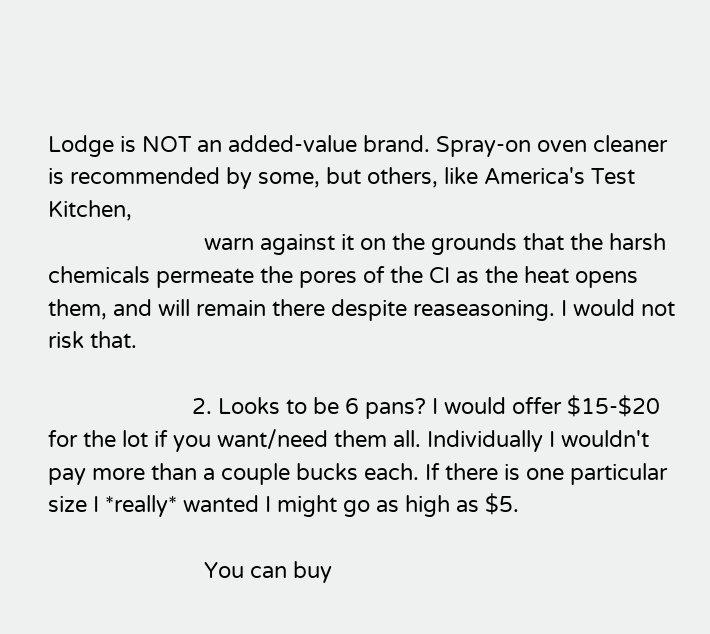Lodge is NOT an added-value brand. Spray-on oven cleaner is recommended by some, but others, like America's Test Kitchen,
                          warn against it on the grounds that the harsh chemicals permeate the pores of the CI as the heat opens them, and will remain there despite reaseasoning. I would not risk that.

                        2. Looks to be 6 pans? I would offer $15-$20 for the lot if you want/need them all. Individually I wouldn't pay more than a couple bucks each. If there is one particular size I *really* wanted I might go as high as $5.

                          You can buy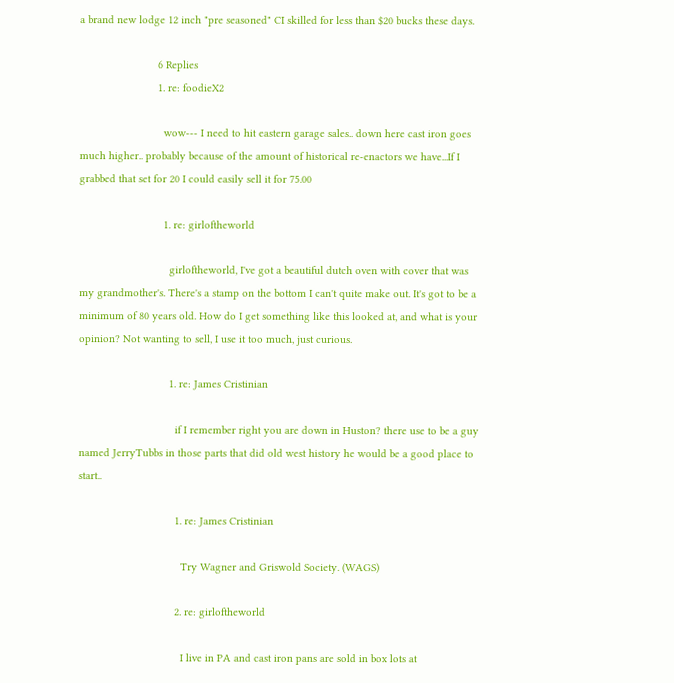a brand new lodge 12 inch "pre seasoned" CI skilled for less than $20 bucks these days.

                          6 Replies
                          1. re: foodieX2

                            wow--- I need to hit eastern garage sales.. down here cast iron goes much higher.. probably because of the amount of historical re-enactors we have...If I grabbed that set for 20 I could easily sell it for 75.00

                            1. re: girloftheworld

                              girloftheworld, I've got a beautiful dutch oven with cover that was my grandmother's. There's a stamp on the bottom I can't quite make out. It's got to be a minimum of 80 years old. How do I get something like this looked at, and what is your opinion? Not wanting to sell, I use it too much, just curious.

                              1. re: James Cristinian

                                if I remember right you are down in Huston? there use to be a guy named JerryTubbs in those parts that did old west history he would be a good place to start..

                                1. re: James Cristinian

                                  Try Wagner and Griswold Society. (WAGS)

                                2. re: girloftheworld

                                  I live in PA and cast iron pans are sold in box lots at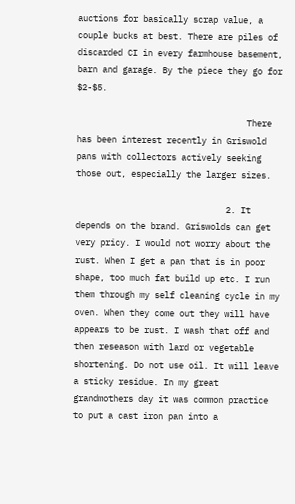auctions for basically scrap value, a couple bucks at best. There are piles of discarded CI in every farmhouse basement, barn and garage. By the piece they go for $2-$5.

                                  There has been interest recently in Griswold pans with collectors actively seeking those out, especially the larger sizes.

                              2. It depends on the brand. Griswolds can get very pricy. I would not worry about the rust. When I get a pan that is in poor shape, too much fat build up etc. I run them through my self cleaning cycle in my oven. When they come out they will have appears to be rust. I wash that off and then reseason with lard or vegetable shortening. Do not use oil. It will leave a sticky residue. In my great grandmothers day it was common practice to put a cast iron pan into a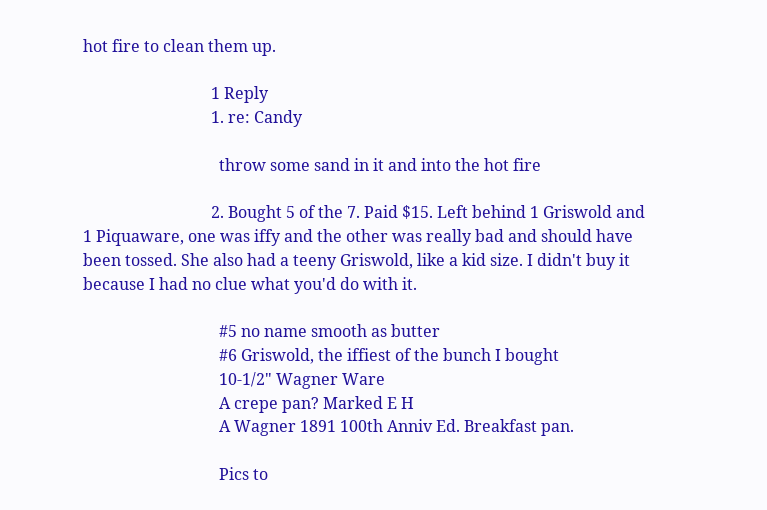hot fire to clean them up.

                                1 Reply
                                1. re: Candy

                                  throw some sand in it and into the hot fire

                                2. Bought 5 of the 7. Paid $15. Left behind 1 Griswold and 1 Piquaware, one was iffy and the other was really bad and should have been tossed. She also had a teeny Griswold, like a kid size. I didn't buy it because I had no clue what you'd do with it.

                                  #5 no name smooth as butter
                                  #6 Griswold, the iffiest of the bunch I bought
                                  10-1/2" Wagner Ware
                                  A crepe pan? Marked E H
                                  A Wagner 1891 100th Anniv Ed. Breakfast pan.

                                  Pics to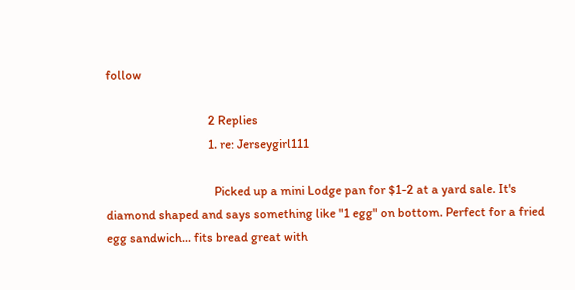follow

                                  2 Replies
                                  1. re: Jerseygirl111

                                    Picked up a mini Lodge pan for $1-2 at a yard sale. It's diamond shaped and says something like "1 egg" on bottom. Perfect for a fried egg sandwich... fits bread great with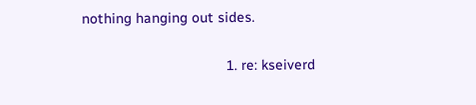nothing hanging out sides.

                                    1. re: kseiverd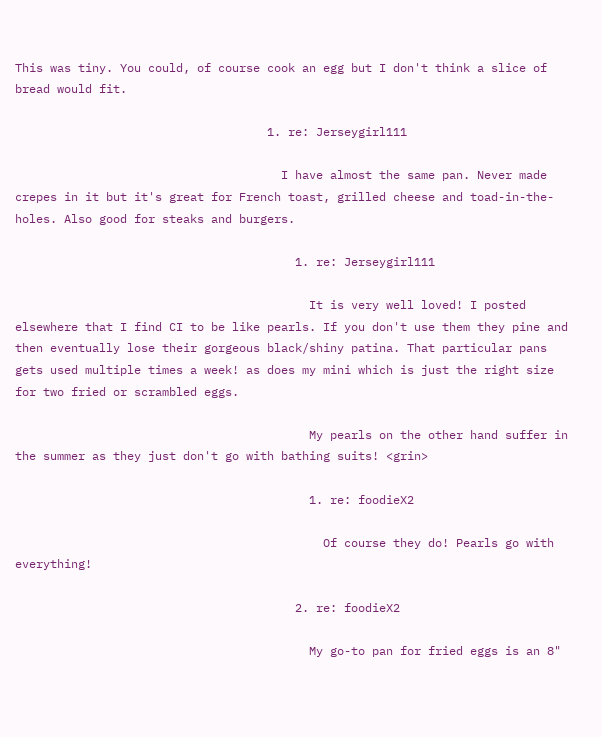This was tiny. You could, of course cook an egg but I don't think a slice of bread would fit.

                                    1. re: Jerseygirl111

                                      I have almost the same pan. Never made crepes in it but it's great for French toast, grilled cheese and toad-in-the-holes. Also good for steaks and burgers.

                                        1. re: Jerseygirl111

                                          It is very well loved! I posted elsewhere that I find CI to be like pearls. If you don't use them they pine and then eventually lose their gorgeous black/shiny patina. That particular pans gets used multiple times a week! as does my mini which is just the right size for two fried or scrambled eggs.

                                          My pearls on the other hand suffer in the summer as they just don't go with bathing suits! <grin>

                                          1. re: foodieX2

                                            Of course they do! Pearls go with everything!

                                        2. re: foodieX2

                                          My go-to pan for fried eggs is an 8"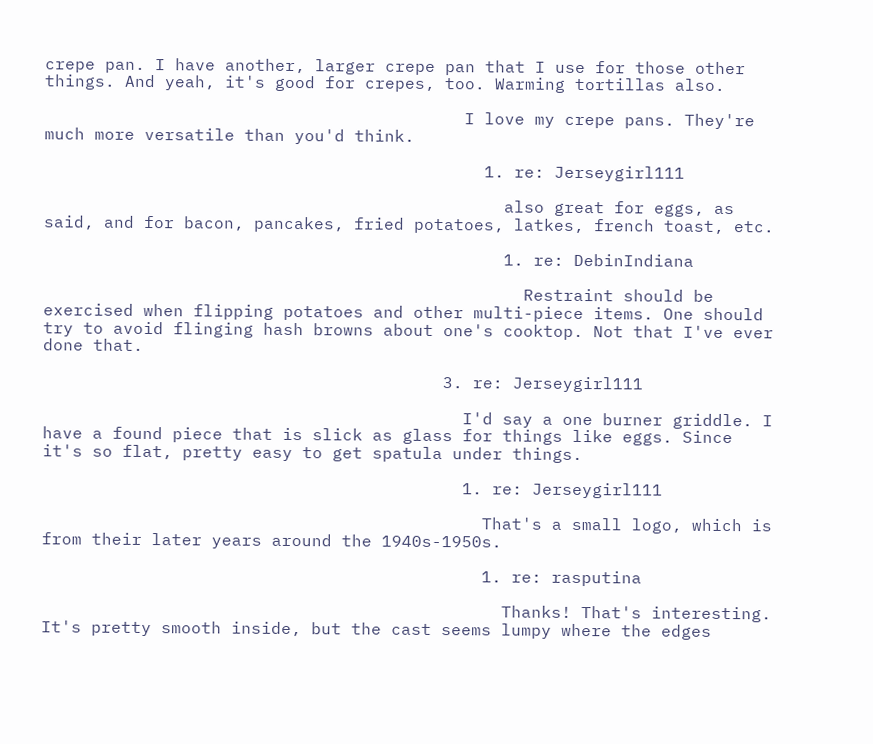crepe pan. I have another, larger crepe pan that I use for those other things. And yeah, it's good for crepes, too. Warming tortillas also.

                                          I love my crepe pans. They're much more versatile than you'd think.

                                            1. re: Jerseygirl111

                                              also great for eggs, as said, and for bacon, pancakes, fried potatoes, latkes, french toast, etc.

                                              1. re: DebinIndiana

                                                Restraint should be exercised when flipping potatoes and other multi-piece items. One should try to avoid flinging hash browns about one's cooktop. Not that I've ever done that.

                                        3. re: Jerseygirl111

                                          I'd say a one burner griddle. I have a found piece that is slick as glass for things like eggs. Since it's so flat, pretty easy to get spatula under things.

                                          1. re: Jerseygirl111

                                            That's a small logo, which is from their later years around the 1940s-1950s.

                                            1. re: rasputina

                                              Thanks! That's interesting. It's pretty smooth inside, but the cast seems lumpy where the edges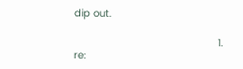dip out.

                                                1. re: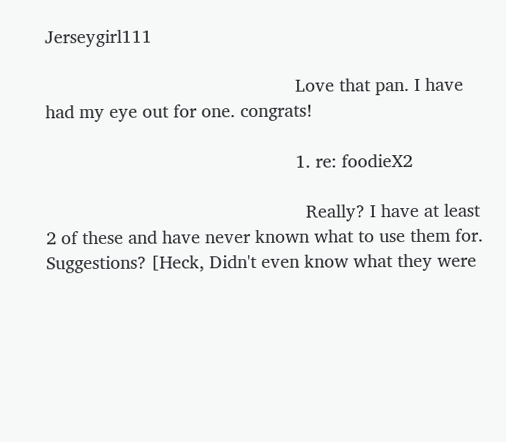Jerseygirl111

                                                  Love that pan. I have had my eye out for one. congrats!

                                                  1. re: foodieX2

                                                    Really? I have at least 2 of these and have never known what to use them for. Suggestions? [Heck, Didn't even know what they were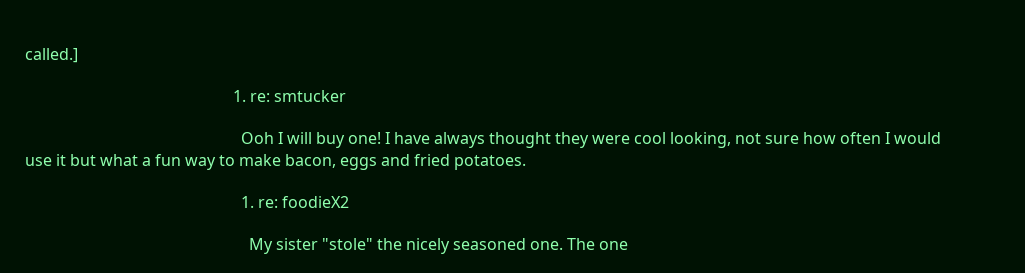called.]

                                                    1. re: smtucker

                                                      Ooh I will buy one! I have always thought they were cool looking, not sure how often I would use it but what a fun way to make bacon, eggs and fried potatoes.

                                                      1. re: foodieX2

                                                        My sister "stole" the nicely seasoned one. The one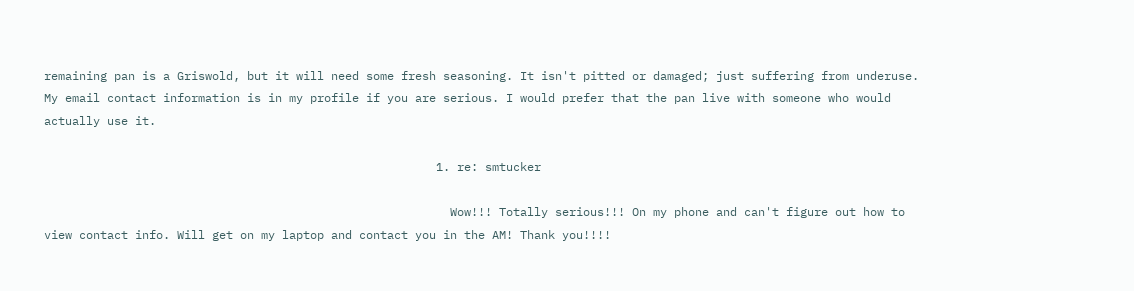remaining pan is a Griswold, but it will need some fresh seasoning. It isn't pitted or damaged; just suffering from underuse. My email contact information is in my profile if you are serious. I would prefer that the pan live with someone who would actually use it.

                                                        1. re: smtucker

                                                          Wow!!! Totally serious!!! On my phone and can't figure out how to view contact info. Will get on my laptop and contact you in the AM! Thank you!!!!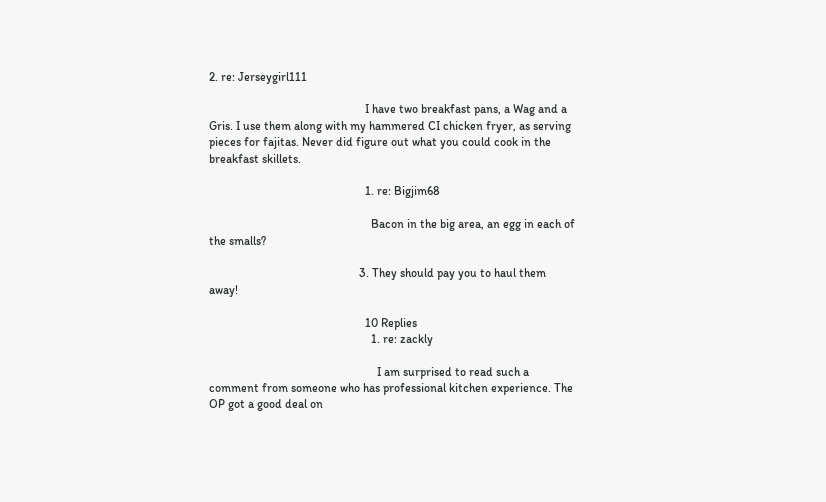2. re: Jerseygirl111

                                                    I have two breakfast pans, a Wag and a Gris. I use them along with my hammered CI chicken fryer, as serving pieces for fajitas. Never did figure out what you could cook in the breakfast skillets.

                                                    1. re: Bigjim68

                                                      Bacon in the big area, an egg in each of the smalls?

                                                  3. They should pay you to haul them away!

                                                    10 Replies
                                                      1. re: zackly

                                                        I am surprised to read such a comment from someone who has professional kitchen experience. The OP got a good deal on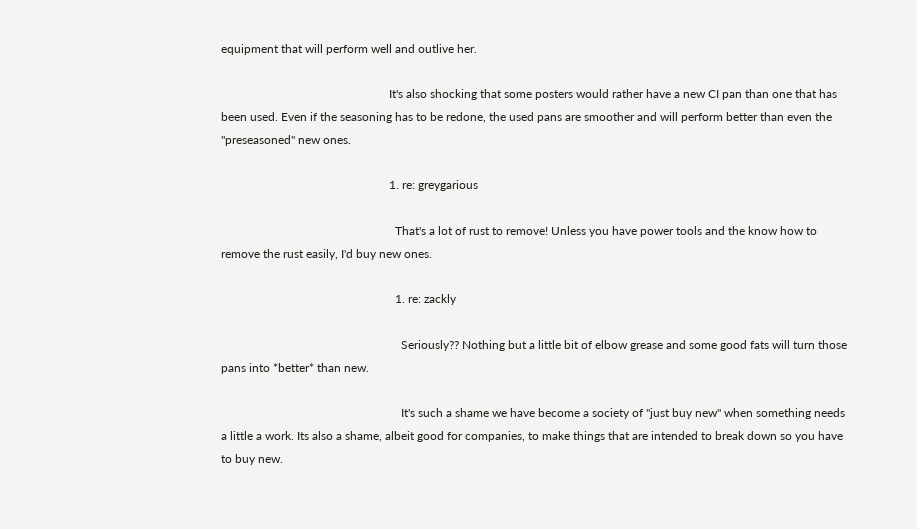equipment that will perform well and outlive her.

                                                        It's also shocking that some posters would rather have a new CI pan than one that has been used. Even if the seasoning has to be redone, the used pans are smoother and will perform better than even the "preseasoned" new ones.

                                                        1. re: greygarious

                                                          That's a lot of rust to remove! Unless you have power tools and the know how to remove the rust easily, I'd buy new ones.

                                                          1. re: zackly

                                                            Seriously?? Nothing but a little bit of elbow grease and some good fats will turn those pans into *better* than new.

                                                            It's such a shame we have become a society of "just buy new" when something needs a little a work. Its also a shame, albeit good for companies, to make things that are intended to break down so you have to buy new.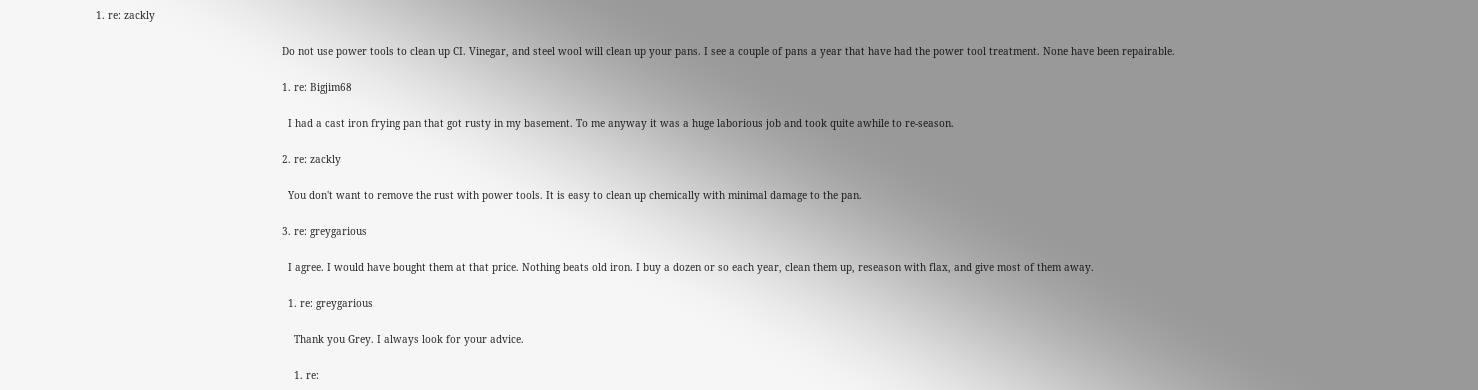1. re: zackly

                                                              Do not use power tools to clean up CI. Vinegar, and steel wool will clean up your pans. I see a couple of pans a year that have had the power tool treatment. None have been repairable.

                                                              1. re: Bigjim68

                                                                I had a cast iron frying pan that got rusty in my basement. To me anyway it was a huge laborious job and took quite awhile to re-season.

                                                              2. re: zackly

                                                                You don't want to remove the rust with power tools. It is easy to clean up chemically with minimal damage to the pan.

                                                              3. re: greygarious

                                                                I agree. I would have bought them at that price. Nothing beats old iron. I buy a dozen or so each year, clean them up, reseason with flax, and give most of them away.

                                                                1. re: greygarious

                                                                  Thank you Grey. I always look for your advice.

                                                                  1. re: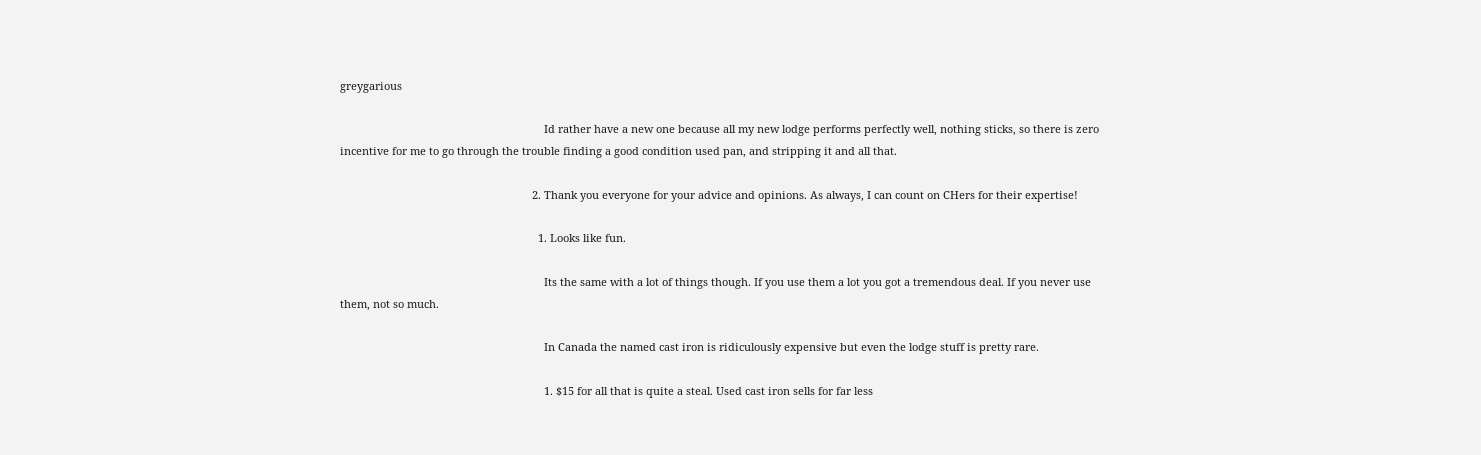greygarious

                                                                    Id rather have a new one because all my new lodge performs perfectly well, nothing sticks, so there is zero incentive for me to go through the trouble finding a good condition used pan, and stripping it and all that.

                                                                2. Thank you everyone for your advice and opinions. As always, I can count on CHers for their expertise!

                                                                  1. Looks like fun.

                                                                    Its the same with a lot of things though. If you use them a lot you got a tremendous deal. If you never use them, not so much.

                                                                    In Canada the named cast iron is ridiculously expensive but even the lodge stuff is pretty rare.

                                                                    1. $15 for all that is quite a steal. Used cast iron sells for far less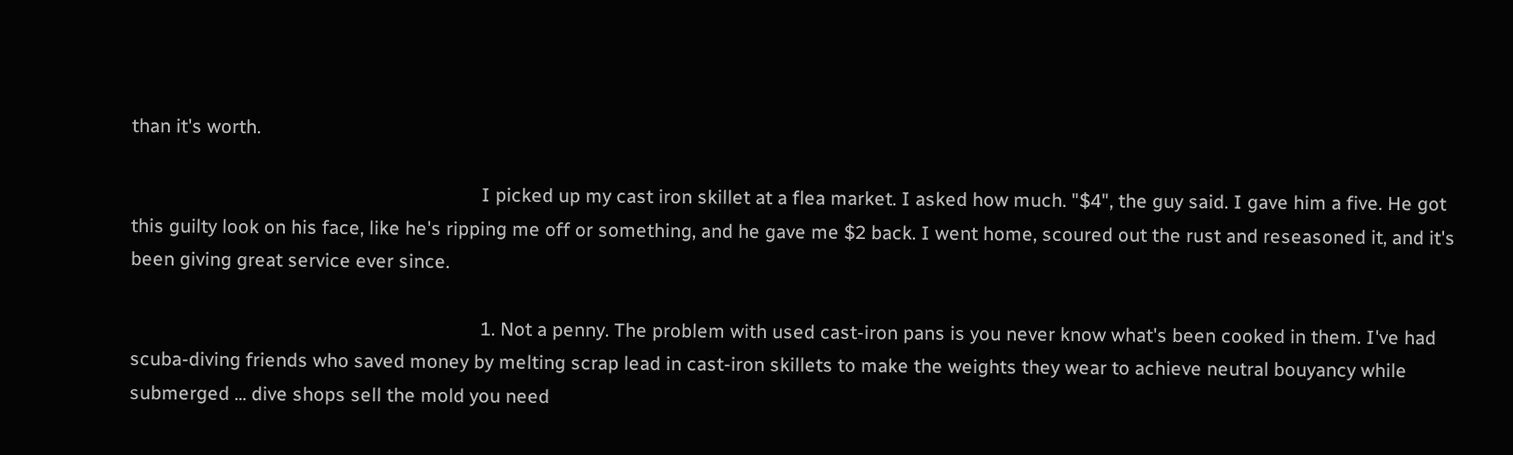than it's worth.

                                                                      I picked up my cast iron skillet at a flea market. I asked how much. "$4", the guy said. I gave him a five. He got this guilty look on his face, like he's ripping me off or something, and he gave me $2 back. I went home, scoured out the rust and reseasoned it, and it's been giving great service ever since.

                                                                      1. Not a penny. The problem with used cast-iron pans is you never know what's been cooked in them. I've had scuba-diving friends who saved money by melting scrap lead in cast-iron skillets to make the weights they wear to achieve neutral bouyancy while submerged ... dive shops sell the mold you need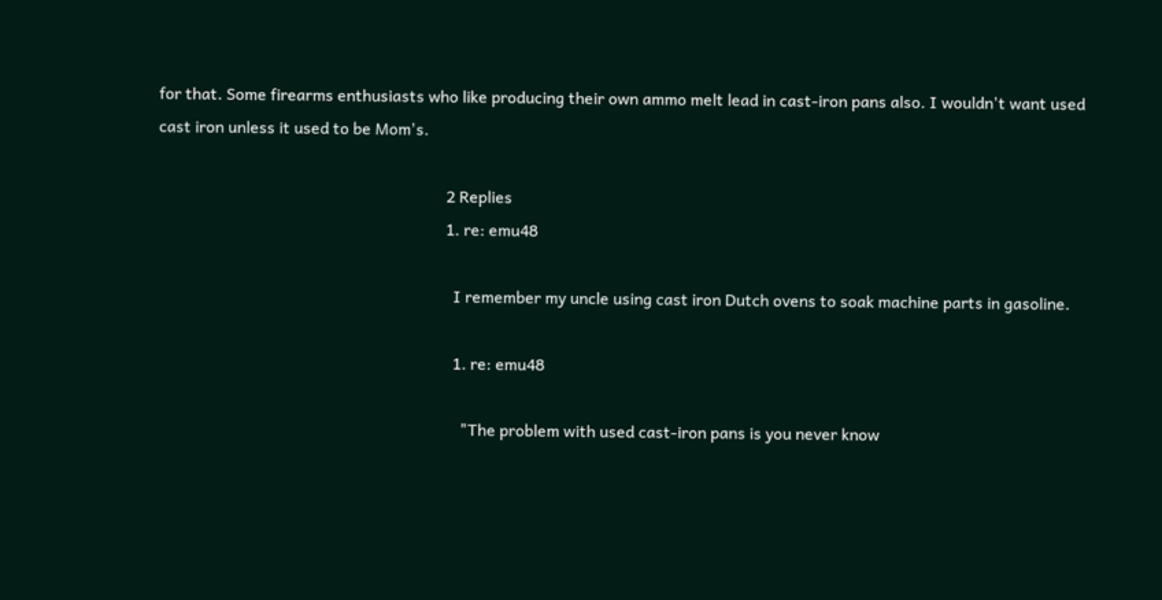for that. Some firearms enthusiasts who like producing their own ammo melt lead in cast-iron pans also. I wouldn't want used cast iron unless it used to be Mom's.

                                                                        2 Replies
                                                                        1. re: emu48

                                                                          I remember my uncle using cast iron Dutch ovens to soak machine parts in gasoline.

                                                                          1. re: emu48

                                                                            "The problem with used cast-iron pans is you never know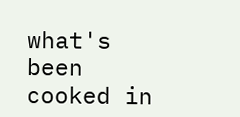what's been cooked in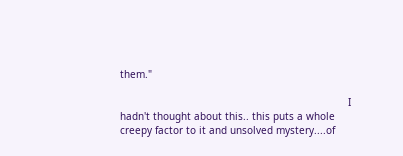them."

                                                                            I hadn't thought about this.. this puts a whole creepy factor to it and unsolved mystery....of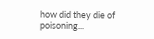how did they die of poisoning...